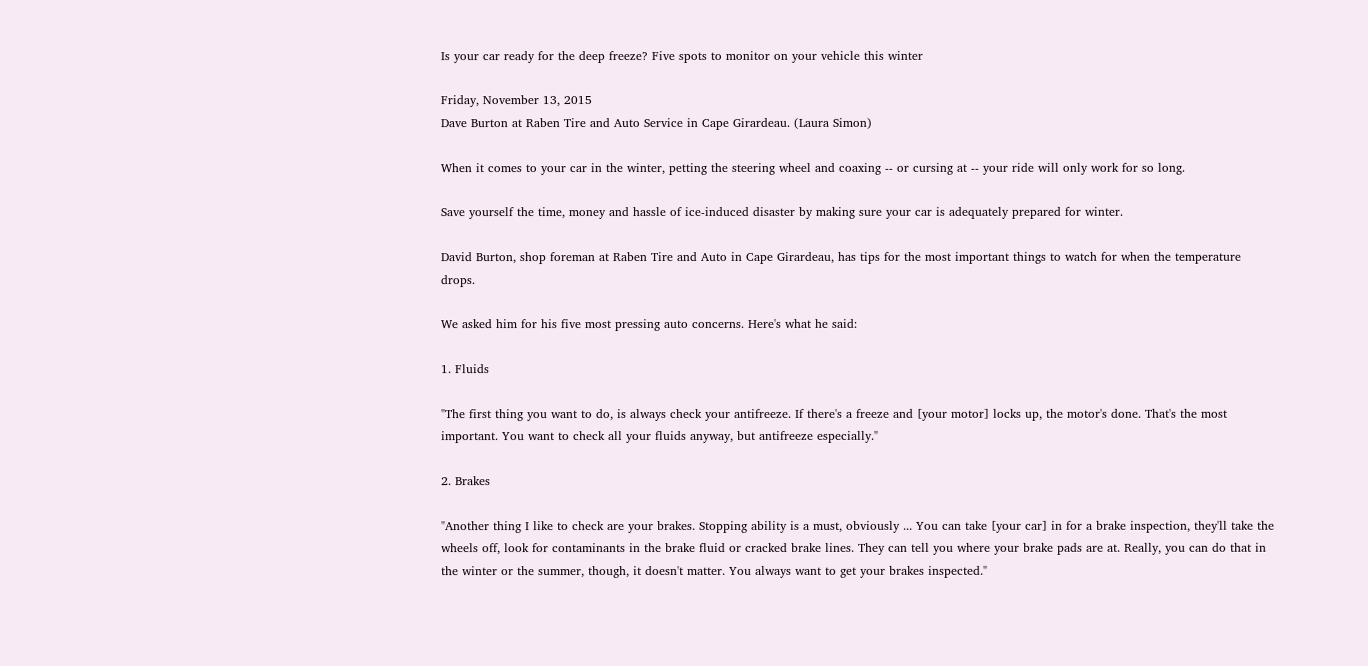Is your car ready for the deep freeze? Five spots to monitor on your vehicle this winter

Friday, November 13, 2015
Dave Burton at Raben Tire and Auto Service in Cape Girardeau. (Laura Simon)

When it comes to your car in the winter, petting the steering wheel and coaxing -- or cursing at -- your ride will only work for so long.

Save yourself the time, money and hassle of ice-induced disaster by making sure your car is adequately prepared for winter.

David Burton, shop foreman at Raben Tire and Auto in Cape Girardeau, has tips for the most important things to watch for when the temperature drops.

We asked him for his five most pressing auto concerns. Here's what he said:

1. Fluids

"The first thing you want to do, is always check your antifreeze. If there's a freeze and [your motor] locks up, the motor's done. That's the most important. You want to check all your fluids anyway, but antifreeze especially."

2. Brakes

"Another thing I like to check are your brakes. Stopping ability is a must, obviously ... You can take [your car] in for a brake inspection, they'll take the wheels off, look for contaminants in the brake fluid or cracked brake lines. They can tell you where your brake pads are at. Really, you can do that in the winter or the summer, though, it doesn't matter. You always want to get your brakes inspected."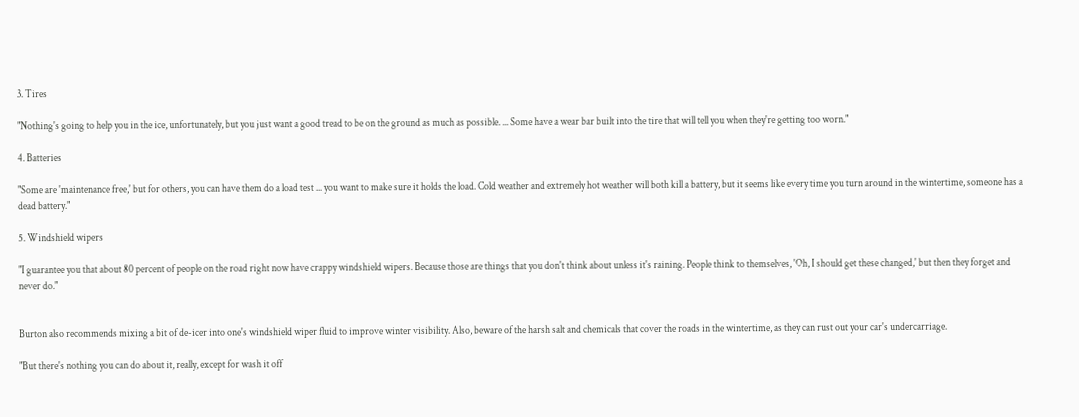3. Tires

"Nothing's going to help you in the ice, unfortunately, but you just want a good tread to be on the ground as much as possible. ... Some have a wear bar built into the tire that will tell you when they're getting too worn."

4. Batteries

"Some are 'maintenance free,' but for others, you can have them do a load test ... you want to make sure it holds the load. Cold weather and extremely hot weather will both kill a battery, but it seems like every time you turn around in the wintertime, someone has a dead battery."

5. Windshield wipers

"I guarantee you that about 80 percent of people on the road right now have crappy windshield wipers. Because those are things that you don't think about unless it's raining. People think to themselves, 'Oh, I should get these changed,' but then they forget and never do."


Burton also recommends mixing a bit of de-icer into one's windshield wiper fluid to improve winter visibility. Also, beware of the harsh salt and chemicals that cover the roads in the wintertime, as they can rust out your car's undercarriage.

"But there's nothing you can do about it, really, except for wash it off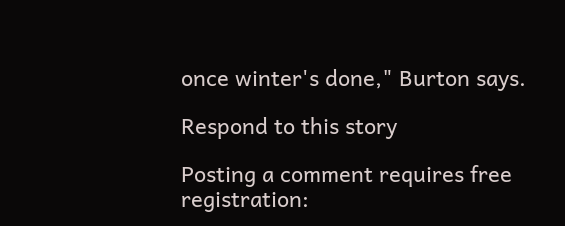once winter's done," Burton says.

Respond to this story

Posting a comment requires free registration: